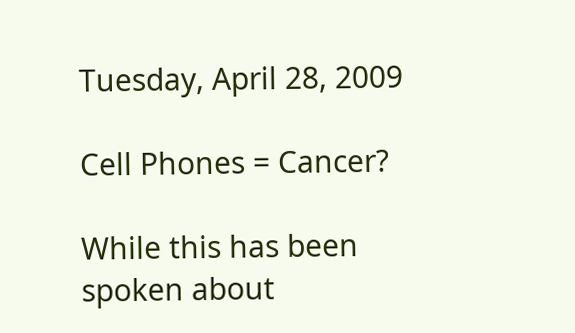Tuesday, April 28, 2009

Cell Phones = Cancer?

While this has been spoken about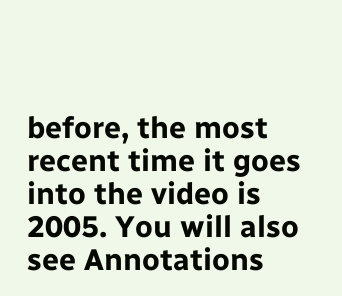before, the most recent time it goes into the video is 2005. You will also see Annotations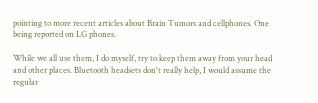pointing to more recent articles about Brain Tumors and cellphones. One being reported on LG phones.

While we all use them, I do myself, try to keep them away from your head and other places. Bluetooth headsets don't really help, I would assume the regular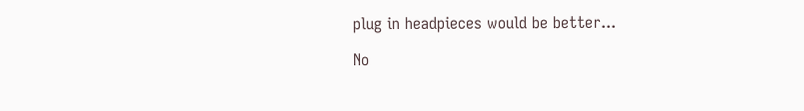plug in headpieces would be better...

No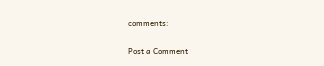comments:

Post a Comment